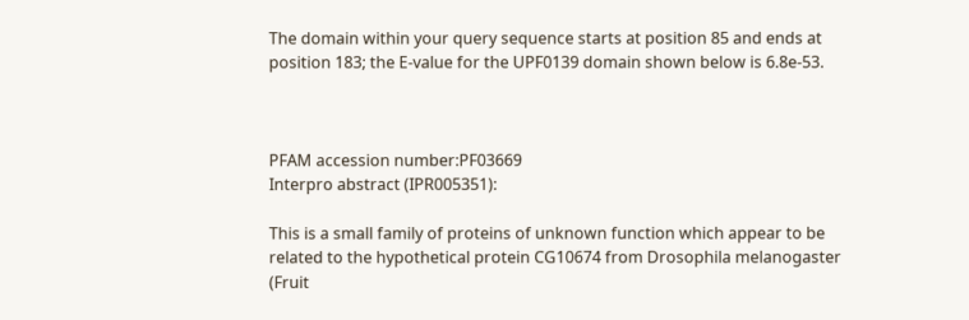The domain within your query sequence starts at position 85 and ends at position 183; the E-value for the UPF0139 domain shown below is 6.8e-53.



PFAM accession number:PF03669
Interpro abstract (IPR005351):

This is a small family of proteins of unknown function which appear to be related to the hypothetical protein CG10674 from Drosophila melanogaster (Fruit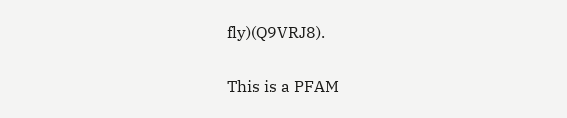fly)(Q9VRJ8).

This is a PFAM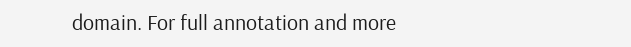domain. For full annotation and more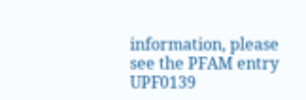information, please see the PFAM entry UPF0139